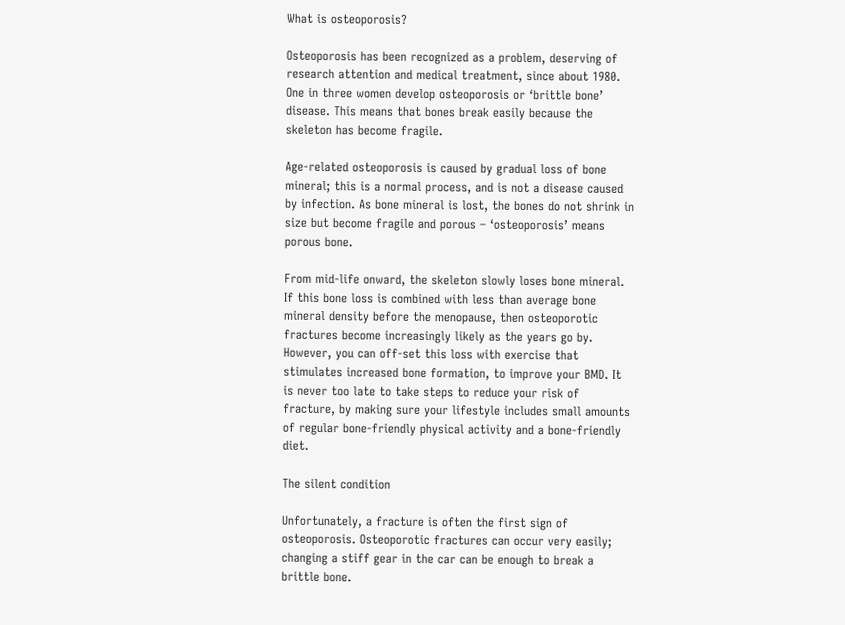What is osteoporosis?

Osteoporosis has been recognized as a problem, deserving of research attention and medical treatment, since about 1980. One in three women develop osteoporosis or ‘brittle bone’ disease. This means that bones break easily because the skeleton has become fragile.

Age-related osteoporosis is caused by gradual loss of bone mineral; this is a normal process, and is not a disease caused by infection. As bone mineral is lost, the bones do not shrink in size but become fragile and porous – ‘osteoporosis’ means porous bone.

From mid-life onward, the skeleton slowly loses bone mineral. If this bone loss is combined with less than average bone mineral density before the menopause, then osteoporotic fractures become increasingly likely as the years go by. However, you can off-set this loss with exercise that stimulates increased bone formation, to improve your BMD. It is never too late to take steps to reduce your risk of fracture, by making sure your lifestyle includes small amounts of regular bone-friendly physical activity and a bone-friendly diet.

The silent condition

Unfortunately, a fracture is often the first sign of osteoporosis. Osteoporotic fractures can occur very easily; changing a stiff gear in the car can be enough to break a brittle bone.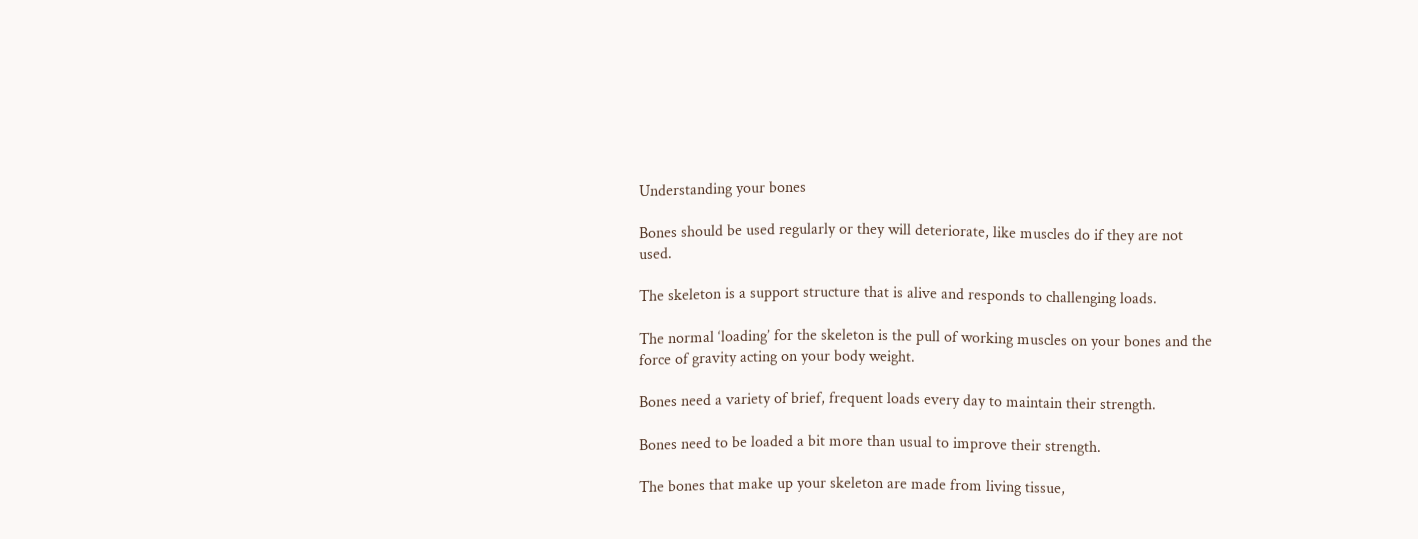Understanding your bones

Bones should be used regularly or they will deteriorate, like muscles do if they are not used.

The skeleton is a support structure that is alive and responds to challenging loads.

The normal ‘loading’ for the skeleton is the pull of working muscles on your bones and the force of gravity acting on your body weight.

Bones need a variety of brief, frequent loads every day to maintain their strength.

Bones need to be loaded a bit more than usual to improve their strength.

The bones that make up your skeleton are made from living tissue,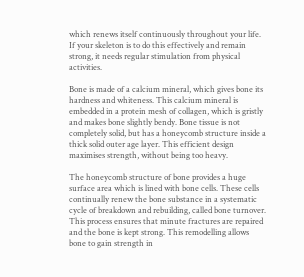which renews itself continuously throughout your life. If your skeleton is to do this effectively and remain strong, it needs regular stimulation from physical activities.

Bone is made of a calcium mineral, which gives bone its hardness and whiteness. This calcium mineral is embedded in a protein mesh of collagen, which is gristly and makes bone slightly bendy. Bone tissue is not completely solid, but has a honeycomb structure inside a thick solid outer age layer. This efficient design maximises strength, without being too heavy.

The honeycomb structure of bone provides a huge surface area which is lined with bone cells. These cells continually renew the bone substance in a systematic cycle of breakdown and rebuilding, called bone turnover. This process ensures that minute fractures are repaired and the bone is kept strong. This remodelling allows bone to gain strength in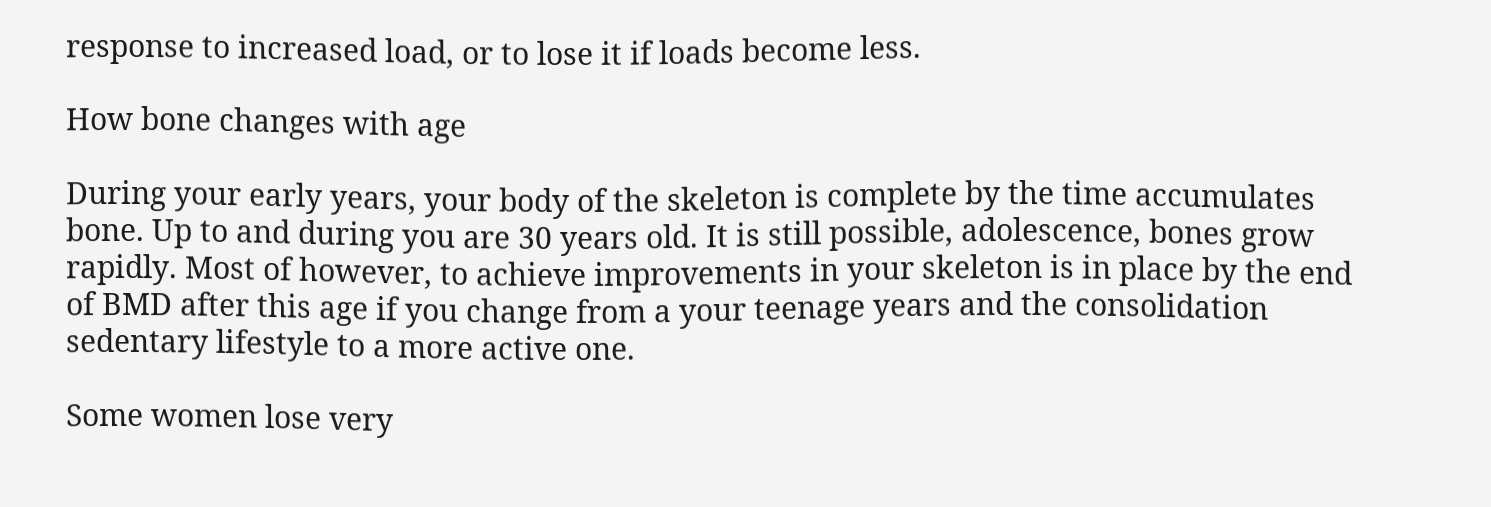response to increased load, or to lose it if loads become less.

How bone changes with age

During your early years, your body of the skeleton is complete by the time accumulates bone. Up to and during you are 30 years old. It is still possible, adolescence, bones grow rapidly. Most of however, to achieve improvements in your skeleton is in place by the end of BMD after this age if you change from a your teenage years and the consolidation sedentary lifestyle to a more active one.

Some women lose very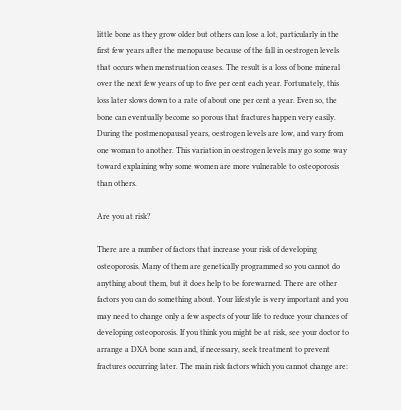little bone as they grow older but others can lose a lot, particularly in the first few years after the menopause because of the fall in oestrogen levels that occurs when menstruation ceases. The result is a loss of bone mineral over the next few years of up to five per cent each year. Fortunately, this loss later slows down to a rate of about one per cent a year. Even so, the bone can eventually become so porous that fractures happen very easily. During the postmenopausal years, oestrogen levels are low, and vary from one woman to another. This variation in oestrogen levels may go some way toward explaining why some women are more vulnerable to osteoporosis than others.

Are you at risk?

There are a number of factors that increase your risk of developing osteoporosis. Many of them are genetically programmed so you cannot do anything about them, but it does help to be forewarned. There are other factors you can do something about. Your lifestyle is very important and you may need to change only a few aspects of your life to reduce your chances of developing osteoporosis. If you think you might be at risk, see your doctor to arrange a DXA bone scan and, if necessary, seek treatment to prevent fractures occurring later. The main risk factors which you cannot change are: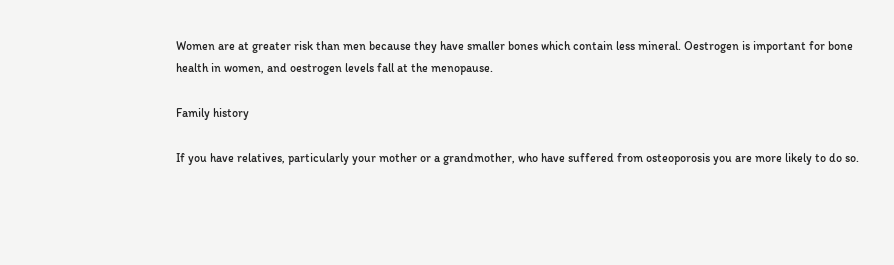Women are at greater risk than men because they have smaller bones which contain less mineral. Oestrogen is important for bone health in women, and oestrogen levels fall at the menopause.

Family history

If you have relatives, particularly your mother or a grandmother, who have suffered from osteoporosis you are more likely to do so.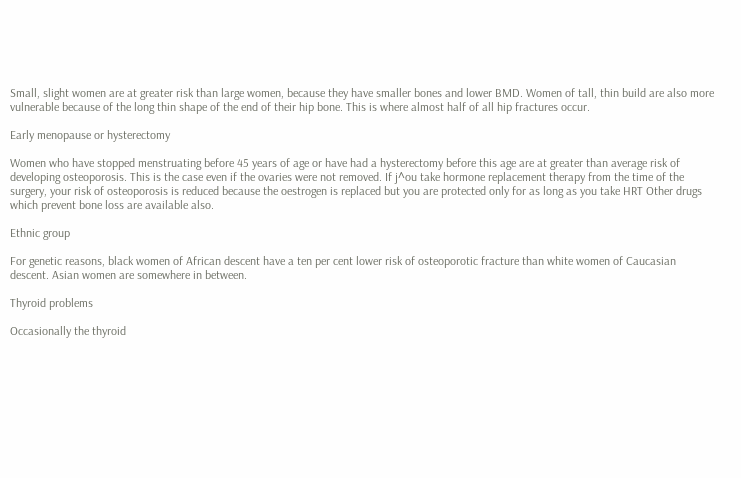Small, slight women are at greater risk than large women, because they have smaller bones and lower BMD. Women of tall, thin build are also more vulnerable because of the long thin shape of the end of their hip bone. This is where almost half of all hip fractures occur.

Early menopause or hysterectomy

Women who have stopped menstruating before 45 years of age or have had a hysterectomy before this age are at greater than average risk of developing osteoporosis. This is the case even if the ovaries were not removed. If j^ou take hormone replacement therapy from the time of the surgery, your risk of osteoporosis is reduced because the oestrogen is replaced but you are protected only for as long as you take HRT Other drugs which prevent bone loss are available also.

Ethnic group

For genetic reasons, black women of African descent have a ten per cent lower risk of osteoporotic fracture than white women of Caucasian descent. Asian women are somewhere in between.

Thyroid problems

Occasionally the thyroid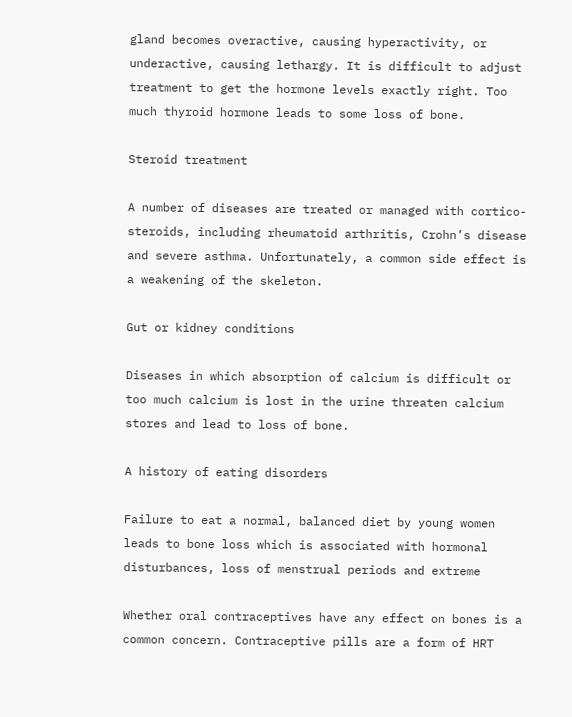gland becomes overactive, causing hyperactivity, or underactive, causing lethargy. It is difficult to adjust treatment to get the hormone levels exactly right. Too much thyroid hormone leads to some loss of bone.

Steroid treatment

A number of diseases are treated or managed with cortico-steroids, including rheumatoid arthritis, Crohn’s disease and severe asthma. Unfortunately, a common side effect is a weakening of the skeleton.

Gut or kidney conditions

Diseases in which absorption of calcium is difficult or too much calcium is lost in the urine threaten calcium stores and lead to loss of bone.

A history of eating disorders

Failure to eat a normal, balanced diet by young women leads to bone loss which is associated with hormonal disturbances, loss of menstrual periods and extreme

Whether oral contraceptives have any effect on bones is a common concern. Contraceptive pills are a form of HRT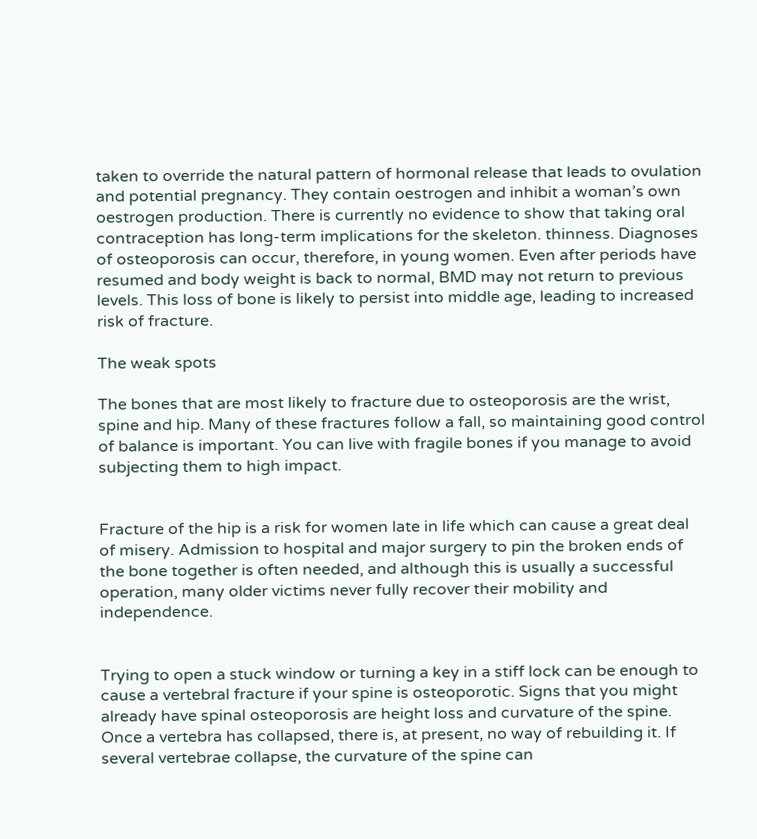taken to override the natural pattern of hormonal release that leads to ovulation and potential pregnancy. They contain oestrogen and inhibit a woman’s own oestrogen production. There is currently no evidence to show that taking oral contraception has long-term implications for the skeleton. thinness. Diagnoses of osteoporosis can occur, therefore, in young women. Even after periods have resumed and body weight is back to normal, BMD may not return to previous levels. This loss of bone is likely to persist into middle age, leading to increased risk of fracture.

The weak spots

The bones that are most likely to fracture due to osteoporosis are the wrist, spine and hip. Many of these fractures follow a fall, so maintaining good control of balance is important. You can live with fragile bones if you manage to avoid subjecting them to high impact.


Fracture of the hip is a risk for women late in life which can cause a great deal of misery. Admission to hospital and major surgery to pin the broken ends of the bone together is often needed, and although this is usually a successful operation, many older victims never fully recover their mobility and independence.


Trying to open a stuck window or turning a key in a stiff lock can be enough to cause a vertebral fracture if your spine is osteoporotic. Signs that you might already have spinal osteoporosis are height loss and curvature of the spine. Once a vertebra has collapsed, there is, at present, no way of rebuilding it. If several vertebrae collapse, the curvature of the spine can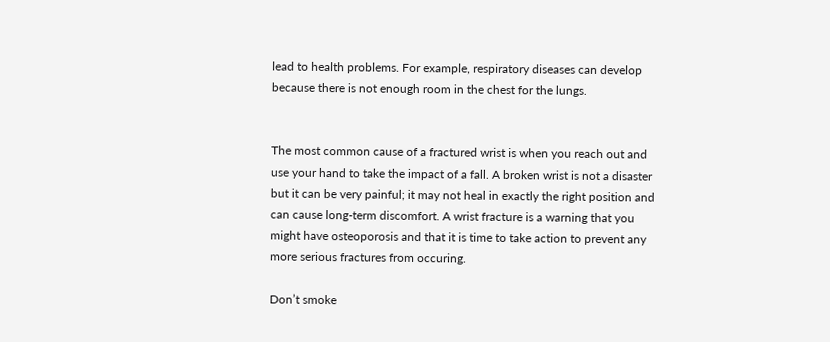lead to health problems. For example, respiratory diseases can develop because there is not enough room in the chest for the lungs.


The most common cause of a fractured wrist is when you reach out and use your hand to take the impact of a fall. A broken wrist is not a disaster but it can be very painful; it may not heal in exactly the right position and can cause long-term discomfort. A wrist fracture is a warning that you might have osteoporosis and that it is time to take action to prevent any more serious fractures from occuring.

Don’t smoke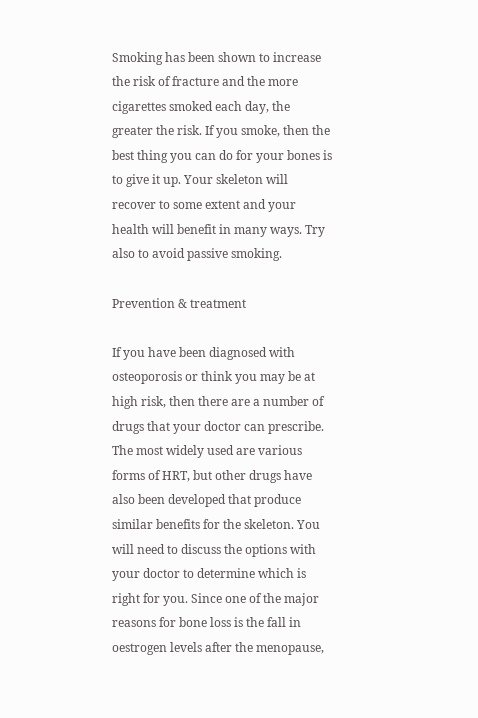Smoking has been shown to increase the risk of fracture and the more cigarettes smoked each day, the greater the risk. If you smoke, then the best thing you can do for your bones is to give it up. Your skeleton will recover to some extent and your health will benefit in many ways. Try also to avoid passive smoking.

Prevention & treatment

If you have been diagnosed with osteoporosis or think you may be at high risk, then there are a number of drugs that your doctor can prescribe. The most widely used are various forms of HRT, but other drugs have also been developed that produce similar benefits for the skeleton. You will need to discuss the options with your doctor to determine which is right for you. Since one of the major reasons for bone loss is the fall in oestrogen levels after the menopause,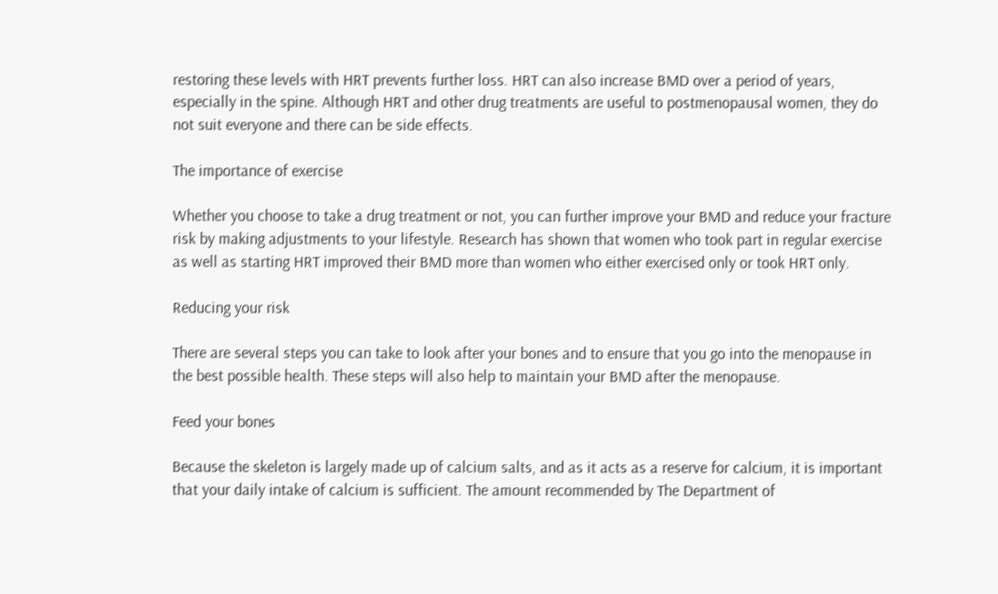restoring these levels with HRT prevents further loss. HRT can also increase BMD over a period of years, especially in the spine. Although HRT and other drug treatments are useful to postmenopausal women, they do not suit everyone and there can be side effects.

The importance of exercise

Whether you choose to take a drug treatment or not, you can further improve your BMD and reduce your fracture risk by making adjustments to your lifestyle. Research has shown that women who took part in regular exercise as well as starting HRT improved their BMD more than women who either exercised only or took HRT only.

Reducing your risk

There are several steps you can take to look after your bones and to ensure that you go into the menopause in the best possible health. These steps will also help to maintain your BMD after the menopause.

Feed your bones

Because the skeleton is largely made up of calcium salts, and as it acts as a reserve for calcium, it is important that your daily intake of calcium is sufficient. The amount recommended by The Department of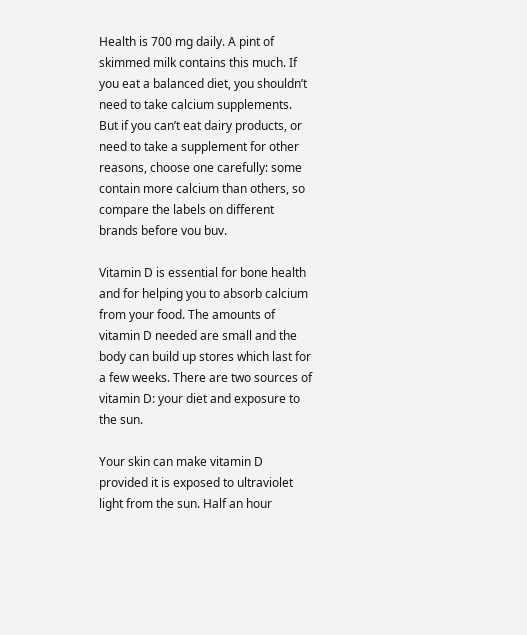Health is 700 mg daily. A pint of skimmed milk contains this much. If you eat a balanced diet, you shouldn’t need to take calcium supplements. But if you can’t eat dairy products, or need to take a supplement for other reasons, choose one carefully: some contain more calcium than others, so compare the labels on different brands before vou buv.

Vitamin D is essential for bone health and for helping you to absorb calcium from your food. The amounts of vitamin D needed are small and the body can build up stores which last for a few weeks. There are two sources of vitamin D: your diet and exposure to the sun.

Your skin can make vitamin D provided it is exposed to ultraviolet light from the sun. Half an hour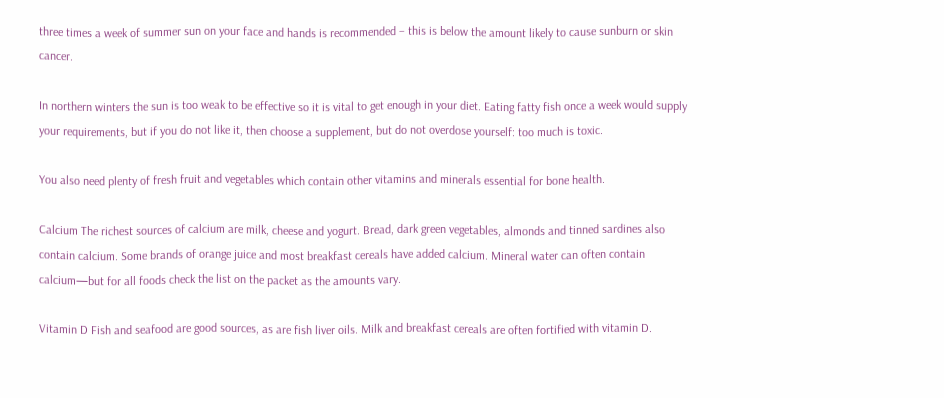three times a week of summer sun on your face and hands is recommended – this is below the amount likely to cause sunburn or skin cancer.

In northern winters the sun is too weak to be effective so it is vital to get enough in your diet. Eating fatty fish once a week would supply your requirements, but if you do not like it, then choose a supplement, but do not overdose yourself: too much is toxic.

You also need plenty of fresh fruit and vegetables which contain other vitamins and minerals essential for bone health.

Calcium The richest sources of calcium are milk, cheese and yogurt. Bread, dark green vegetables, almonds and tinned sardines also contain calcium. Some brands of orange juice and most breakfast cereals have added calcium. Mineral water can often contain calcium—but for all foods check the list on the packet as the amounts vary.

Vitamin D Fish and seafood are good sources, as are fish liver oils. Milk and breakfast cereals are often fortified with vitamin D.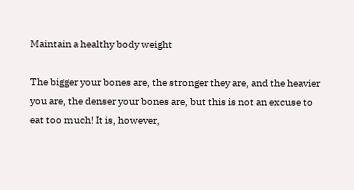Maintain a healthy body weight

The bigger your bones are, the stronger they are, and the heavier you are, the denser your bones are, but this is not an excuse to eat too much! It is, however,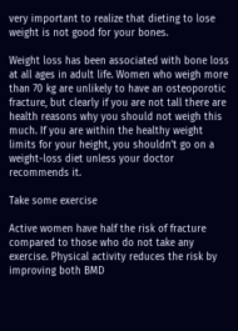very important to realize that dieting to lose weight is not good for your bones.

Weight loss has been associated with bone loss at all ages in adult life. Women who weigh more than 70 kg are unlikely to have an osteoporotic fracture, but clearly if you are not tall there are health reasons why you should not weigh this much. If you are within the healthy weight limits for your height, you shouldn’t go on a weight-loss diet unless your doctor recommends it.

Take some exercise

Active women have half the risk of fracture compared to those who do not take any exercise. Physical activity reduces the risk by improving both BMD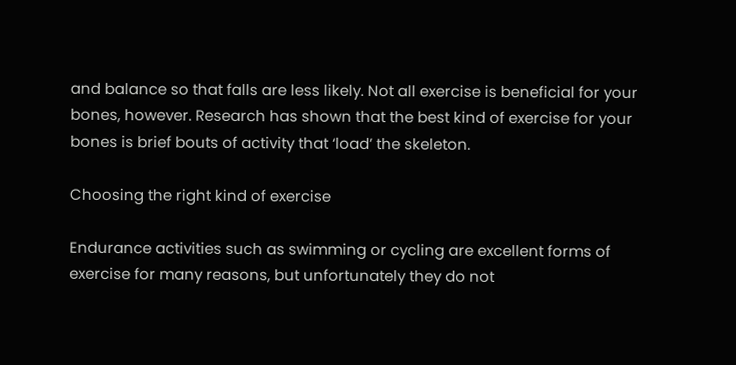and balance so that falls are less likely. Not all exercise is beneficial for your bones, however. Research has shown that the best kind of exercise for your bones is brief bouts of activity that ‘load’ the skeleton.

Choosing the right kind of exercise

Endurance activities such as swimming or cycling are excellent forms of exercise for many reasons, but unfortunately they do not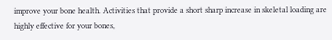improve your bone health. Activities that provide a short sharp increase in skeletal loading are highly effective for your bones,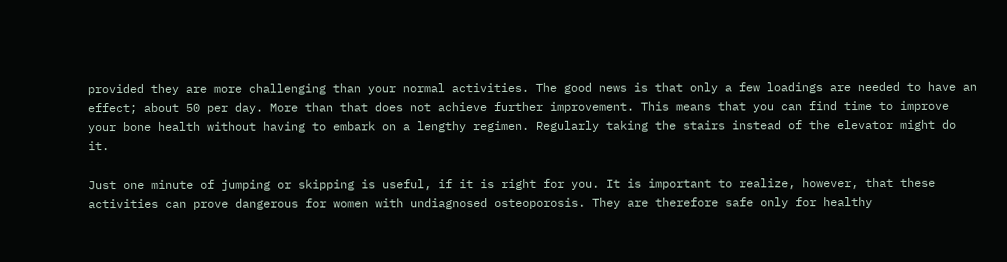provided they are more challenging than your normal activities. The good news is that only a few loadings are needed to have an effect; about 50 per day. More than that does not achieve further improvement. This means that you can find time to improve your bone health without having to embark on a lengthy regimen. Regularly taking the stairs instead of the elevator might do it.

Just one minute of jumping or skipping is useful, if it is right for you. It is important to realize, however, that these activities can prove dangerous for women with undiagnosed osteoporosis. They are therefore safe only for healthy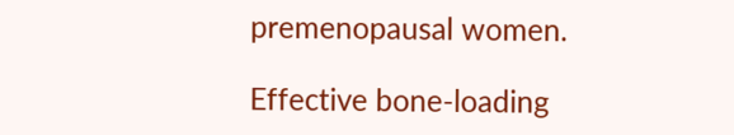premenopausal women.

Effective bone-loading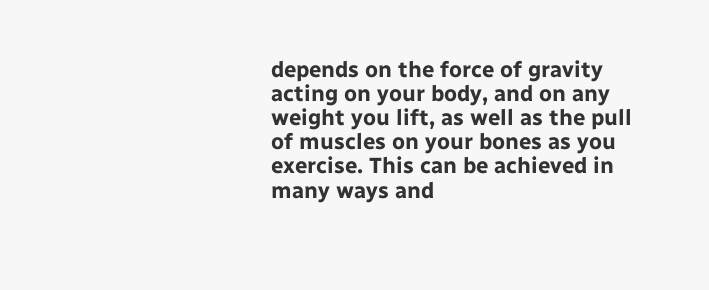depends on the force of gravity acting on your body, and on any weight you lift, as well as the pull of muscles on your bones as you exercise. This can be achieved in many ways and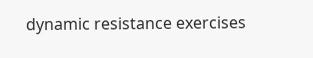dynamic resistance exercises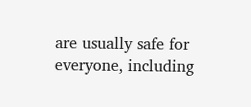are usually safe for everyone, including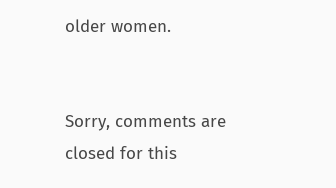older women.


Sorry, comments are closed for this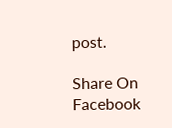post.

Share On Facebook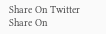Share On Twitter
Share On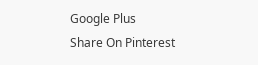Google Plus
Share On Pinterest